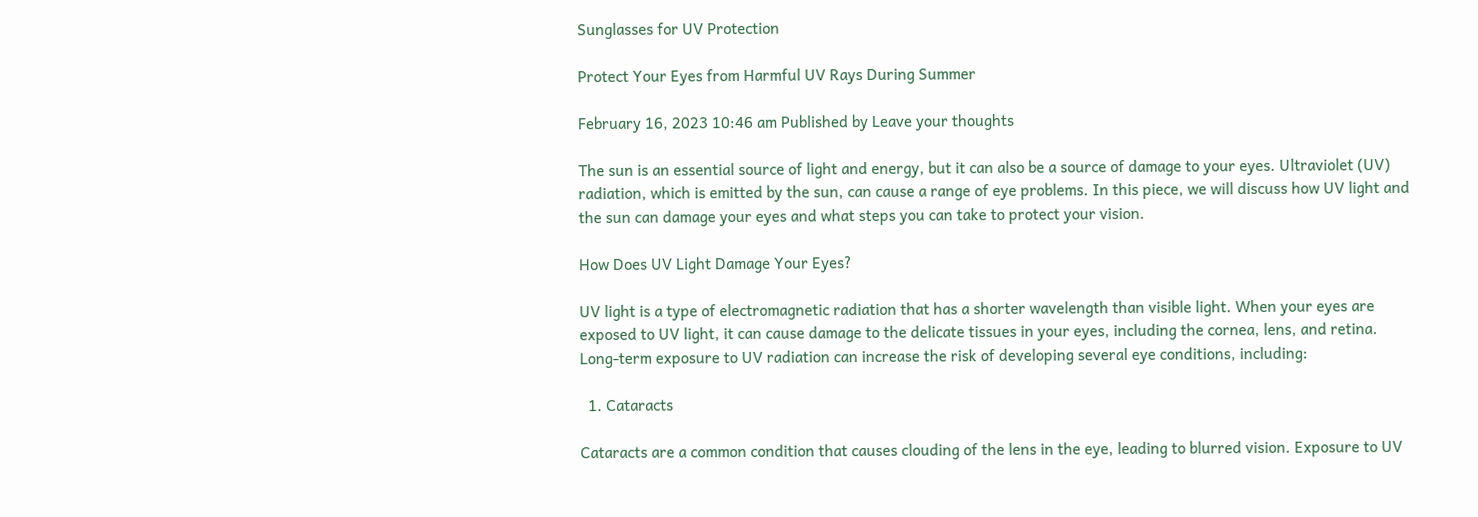Sunglasses for UV Protection

Protect Your Eyes from Harmful UV Rays During Summer

February 16, 2023 10:46 am Published by Leave your thoughts

The sun is an essential source of light and energy, but it can also be a source of damage to your eyes. Ultraviolet (UV) radiation, which is emitted by the sun, can cause a range of eye problems. In this piece, we will discuss how UV light and the sun can damage your eyes and what steps you can take to protect your vision.

How Does UV Light Damage Your Eyes?

UV light is a type of electromagnetic radiation that has a shorter wavelength than visible light. When your eyes are exposed to UV light, it can cause damage to the delicate tissues in your eyes, including the cornea, lens, and retina. Long-term exposure to UV radiation can increase the risk of developing several eye conditions, including:

  1. Cataracts

Cataracts are a common condition that causes clouding of the lens in the eye, leading to blurred vision. Exposure to UV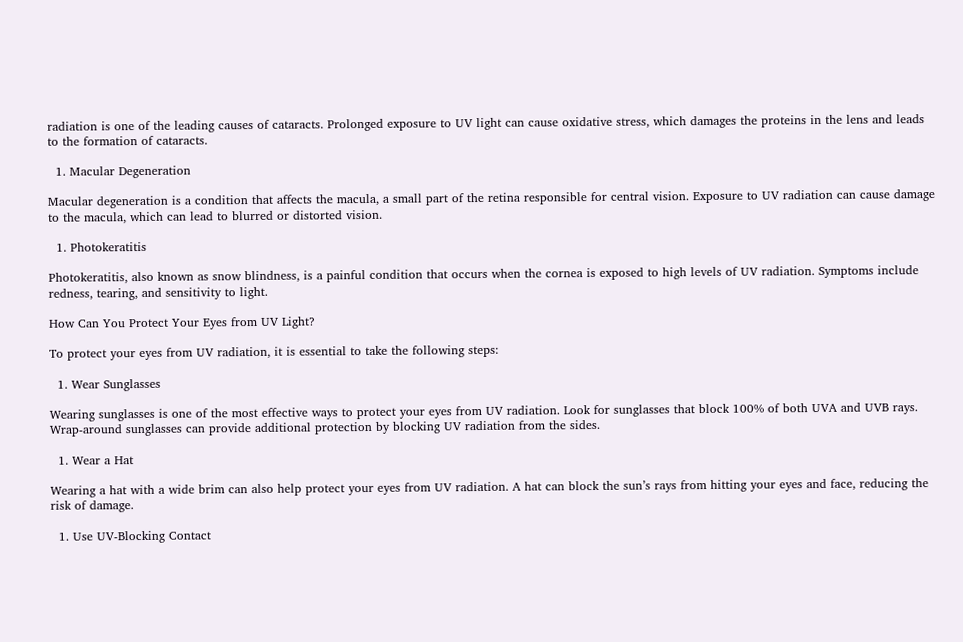radiation is one of the leading causes of cataracts. Prolonged exposure to UV light can cause oxidative stress, which damages the proteins in the lens and leads to the formation of cataracts.

  1. Macular Degeneration

Macular degeneration is a condition that affects the macula, a small part of the retina responsible for central vision. Exposure to UV radiation can cause damage to the macula, which can lead to blurred or distorted vision.

  1. Photokeratitis

Photokeratitis, also known as snow blindness, is a painful condition that occurs when the cornea is exposed to high levels of UV radiation. Symptoms include redness, tearing, and sensitivity to light.

How Can You Protect Your Eyes from UV Light?

To protect your eyes from UV radiation, it is essential to take the following steps:

  1. Wear Sunglasses

Wearing sunglasses is one of the most effective ways to protect your eyes from UV radiation. Look for sunglasses that block 100% of both UVA and UVB rays. Wrap-around sunglasses can provide additional protection by blocking UV radiation from the sides.

  1. Wear a Hat

Wearing a hat with a wide brim can also help protect your eyes from UV radiation. A hat can block the sun’s rays from hitting your eyes and face, reducing the risk of damage.

  1. Use UV-Blocking Contact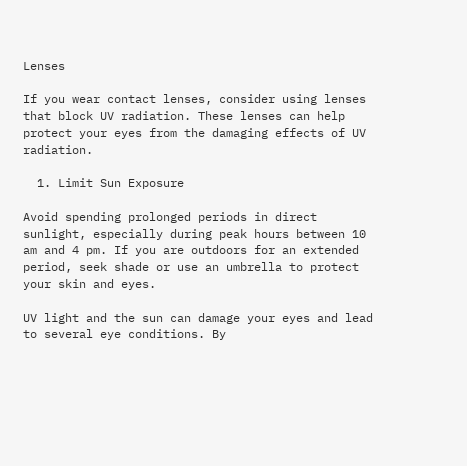Lenses

If you wear contact lenses, consider using lenses that block UV radiation. These lenses can help protect your eyes from the damaging effects of UV radiation.

  1. Limit Sun Exposure

Avoid spending prolonged periods in direct sunlight, especially during peak hours between 10 am and 4 pm. If you are outdoors for an extended period, seek shade or use an umbrella to protect your skin and eyes.

UV light and the sun can damage your eyes and lead to several eye conditions. By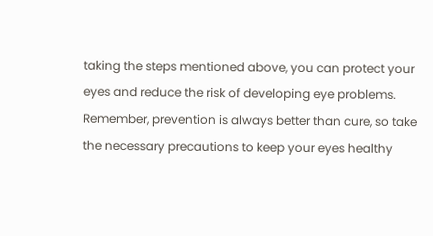taking the steps mentioned above, you can protect your eyes and reduce the risk of developing eye problems. Remember, prevention is always better than cure, so take the necessary precautions to keep your eyes healthy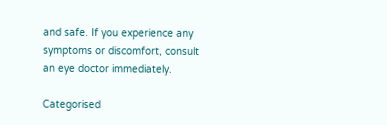and safe. If you experience any symptoms or discomfort, consult an eye doctor immediately.

Categorised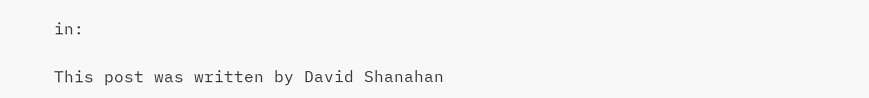in:

This post was written by David Shanahan